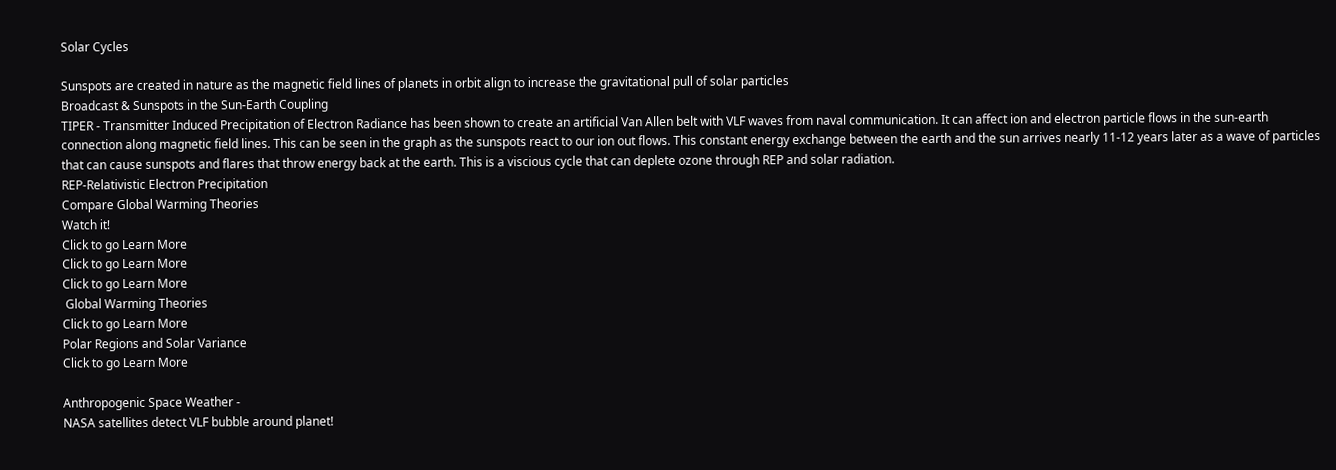Solar Cycles

Sunspots are created in nature as the magnetic field lines of planets in orbit align to increase the gravitational pull of solar particles
Broadcast & Sunspots in the Sun-Earth Coupling
TIPER - Transmitter Induced Precipitation of Electron Radiance has been shown to create an artificial Van Allen belt with VLF waves from naval communication. It can affect ion and electron particle flows in the sun-earth connection along magnetic field lines. This can be seen in the graph as the sunspots react to our ion out flows. This constant energy exchange between the earth and the sun arrives nearly 11-12 years later as a wave of particles that can cause sunspots and flares that throw energy back at the earth. This is a viscious cycle that can deplete ozone through REP and solar radiation.
REP-Relativistic Electron Precipitation
Compare Global Warming Theories
Watch it!
Click to go Learn More
Click to go Learn More
Click to go Learn More
 Global Warming Theories
Click to go Learn More
Polar Regions and Solar Variance
Click to go Learn More

Anthropogenic Space Weather -
NASA satellites detect VLF bubble around planet!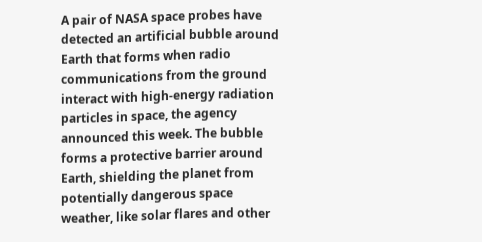A pair of NASA space probes have detected an artificial bubble around Earth that forms when radio communications from the ground interact with high-energy radiation particles in space, the agency announced this week. The bubble forms a protective barrier around Earth, shielding the planet from potentially dangerous space weather, like solar flares and other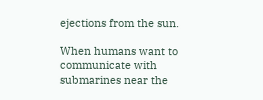ejections from the sun.

When humans want to communicate with submarines near the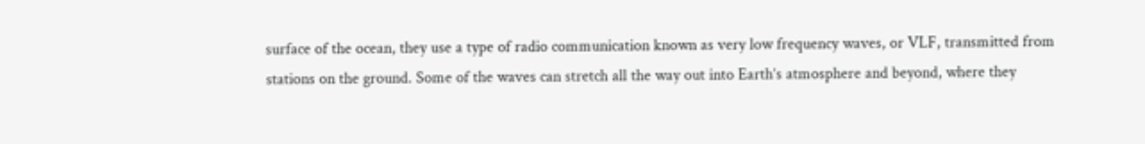surface of the ocean, they use a type of radio communication known as very low frequency waves, or VLF, transmitted from stations on the ground. Some of the waves can stretch all the way out into Earth’s atmosphere and beyond, where they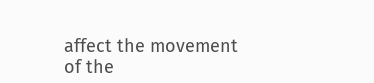affect the movement of the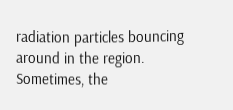radiation particles bouncing around in the region. Sometimes, the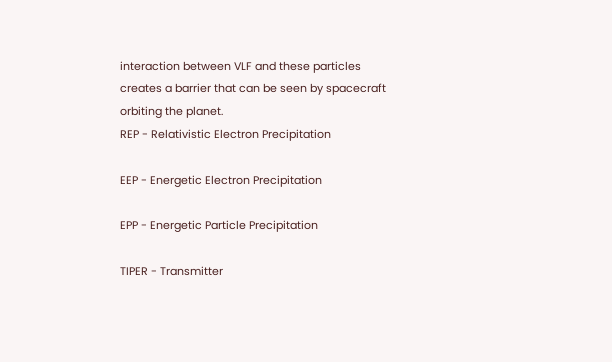interaction between VLF and these particles creates a barrier that can be seen by spacecraft orbiting the planet.
REP - Relativistic Electron Precipitation

EEP - Energetic Electron Precipitation

EPP - Energetic Particle Precipitation

TIPER - Transmitter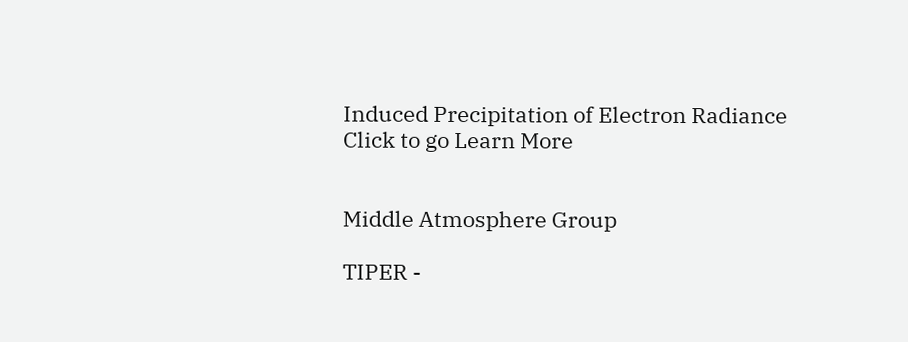Induced Precipitation of Electron Radiance
Click to go Learn More


Middle Atmosphere Group

TIPER -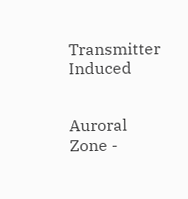Transmitter Induced


Auroral Zone -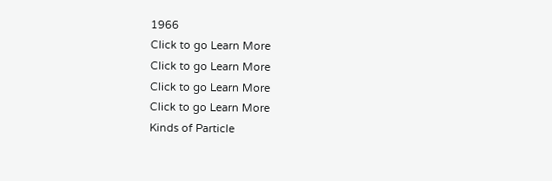1966
Click to go Learn More
Click to go Learn More
Click to go Learn More
Click to go Learn More
Kinds of Particle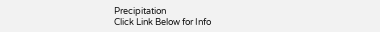Precipitation
Click Link Below for Info